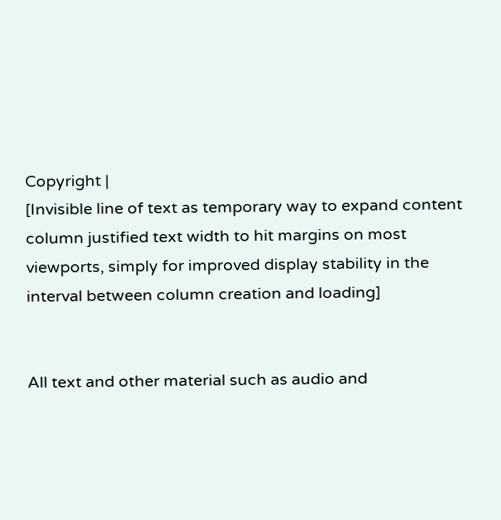Copyright |
[Invisible line of text as temporary way to expand content column justified text width to hit margins on most viewports, simply for improved display stability in the interval between column creation and loading]


All text and other material such as audio and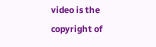video is the copyright of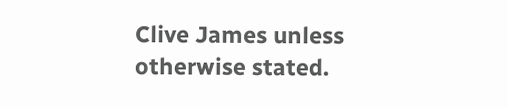Clive James unless otherwise stated.